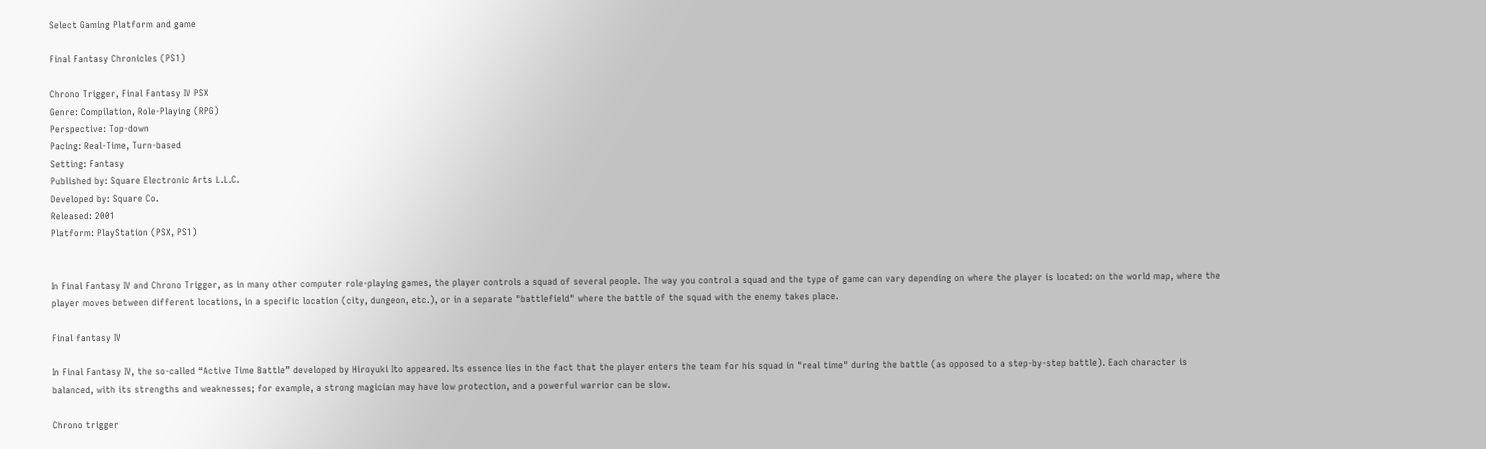Select Gaming Platform and game

Final Fantasy Chronicles (PS1)

Chrono Trigger, Final Fantasy IV PSX
Genre: Compilation, Role-Playing (RPG)
Perspective: Top-down
Pacing: Real-Time, Turn-based
Setting: Fantasy
Published by: Square Electronic Arts L.L.C.
Developed by: Square Co.
Released: 2001
Platform: PlayStation (PSX, PS1)


In Final Fantasy IV and Chrono Trigger, as in many other computer role-playing games, the player controls a squad of several people. The way you control a squad and the type of game can vary depending on where the player is located: on the world map, where the player moves between different locations, in a specific location (city, dungeon, etc.), or in a separate "battlefield" where the battle of the squad with the enemy takes place.

Final fantasy IV

In Final Fantasy IV, the so-called “Active Time Battle” developed by Hiroyuki Ito appeared. Its essence lies in the fact that the player enters the team for his squad in "real time" during the battle (as opposed to a step-by-step battle). Each character is balanced, with its strengths and weaknesses; for example, a strong magician may have low protection, and a powerful warrior can be slow.

Chrono trigger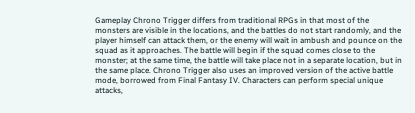Gameplay Chrono Trigger differs from traditional RPGs in that most of the monsters are visible in the locations, and the battles do not start randomly, and the player himself can attack them, or the enemy will wait in ambush and pounce on the squad as it approaches. The battle will begin if the squad comes close to the monster; at the same time, the battle will take place not in a separate location, but in the same place. Chrono Trigger also uses an improved version of the active battle mode, borrowed from Final Fantasy IV. Characters can perform special unique attacks,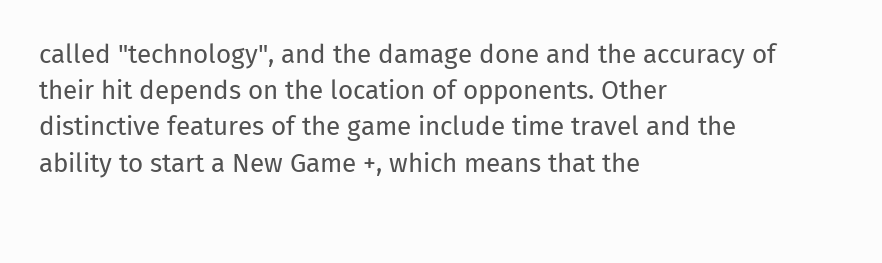called "technology", and the damage done and the accuracy of their hit depends on the location of opponents. Other distinctive features of the game include time travel and the ability to start a New Game +, which means that the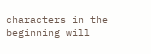characters in the beginning will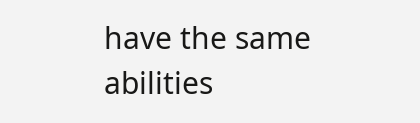have the same abilities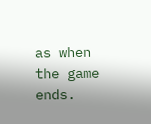as when the game ends.